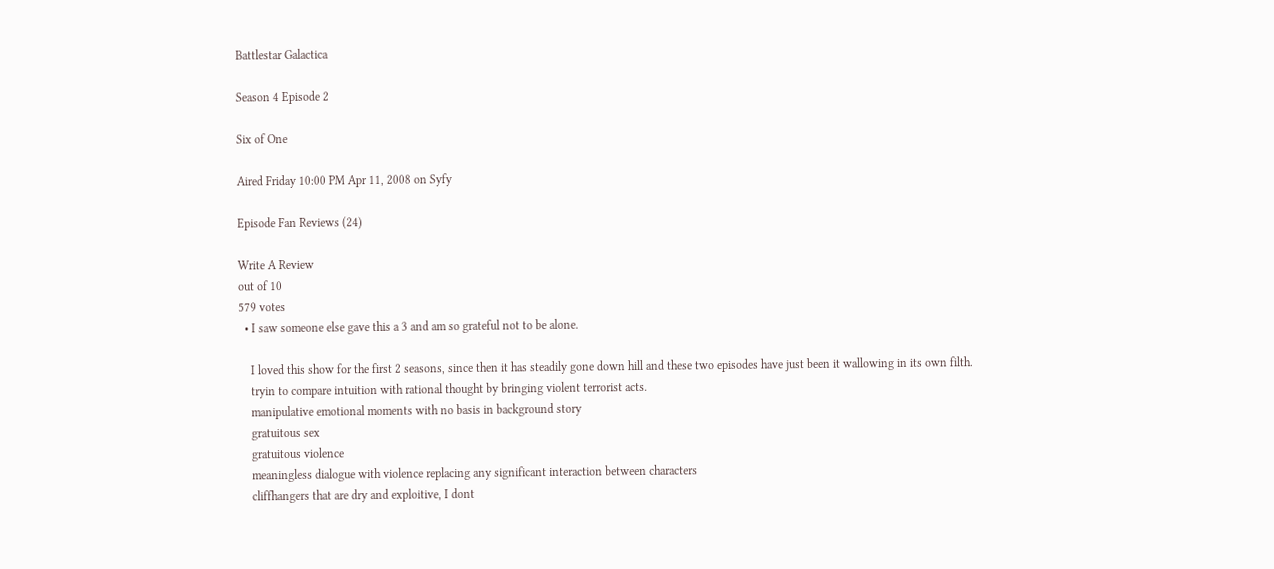Battlestar Galactica

Season 4 Episode 2

Six of One

Aired Friday 10:00 PM Apr 11, 2008 on Syfy

Episode Fan Reviews (24)

Write A Review
out of 10
579 votes
  • I saw someone else gave this a 3 and am so grateful not to be alone.

    I loved this show for the first 2 seasons, since then it has steadily gone down hill and these two episodes have just been it wallowing in its own filth.
    tryin to compare intuition with rational thought by bringing violent terrorist acts.
    manipulative emotional moments with no basis in background story
    gratuitous sex
    gratuitous violence
    meaningless dialogue with violence replacing any significant interaction between characters
    cliffhangers that are dry and exploitive, I dont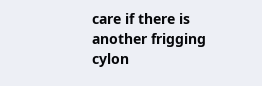care if there is another frigging cylon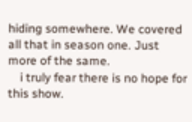hiding somewhere. We covered all that in season one. Just more of the same.
    i truly fear there is no hope for this show.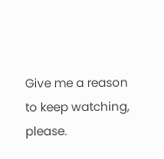Give me a reason to keep watching, please.